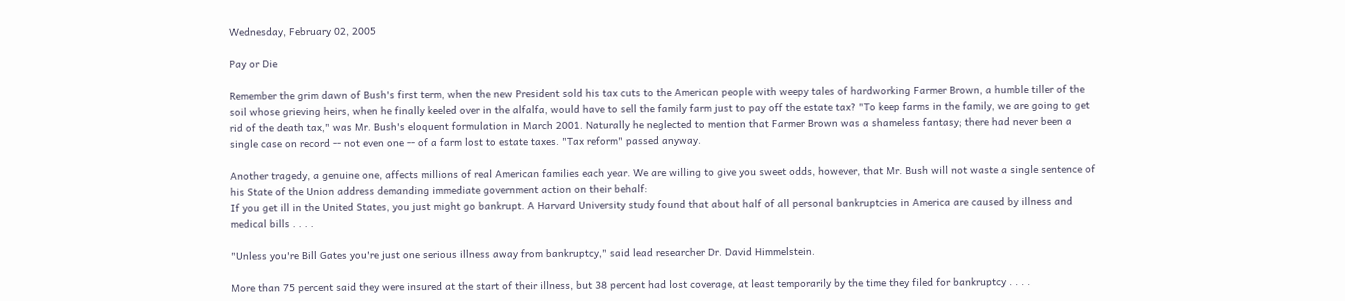Wednesday, February 02, 2005

Pay or Die

Remember the grim dawn of Bush's first term, when the new President sold his tax cuts to the American people with weepy tales of hardworking Farmer Brown, a humble tiller of the soil whose grieving heirs, when he finally keeled over in the alfalfa, would have to sell the family farm just to pay off the estate tax? "To keep farms in the family, we are going to get rid of the death tax," was Mr. Bush's eloquent formulation in March 2001. Naturally he neglected to mention that Farmer Brown was a shameless fantasy; there had never been a single case on record -- not even one -- of a farm lost to estate taxes. "Tax reform" passed anyway.

Another tragedy, a genuine one, affects millions of real American families each year. We are willing to give you sweet odds, however, that Mr. Bush will not waste a single sentence of his State of the Union address demanding immediate government action on their behalf:
If you get ill in the United States, you just might go bankrupt. A Harvard University study found that about half of all personal bankruptcies in America are caused by illness and medical bills . . . .

"Unless you're Bill Gates you're just one serious illness away from bankruptcy," said lead researcher Dr. David Himmelstein.

More than 75 percent said they were insured at the start of their illness, but 38 percent had lost coverage, at least temporarily by the time they filed for bankruptcy . . . .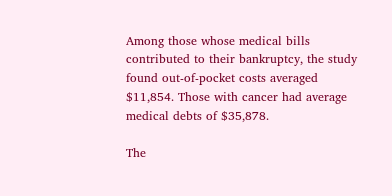Among those whose medical bills contributed to their bankruptcy, the study found out-of-pocket costs averaged $11,854. Those with cancer had average medical debts of $35,878.

The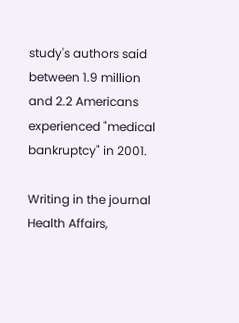study's authors said between 1.9 million and 2.2 Americans experienced "medical bankruptcy" in 2001.

Writing in the journal Health Affairs,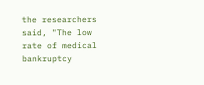the researchers said, "The low rate of medical bankruptcy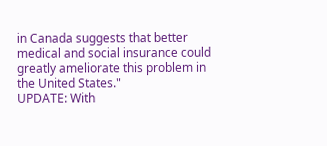in Canada suggests that better medical and social insurance could greatly ameliorate this problem in the United States."
UPDATE: With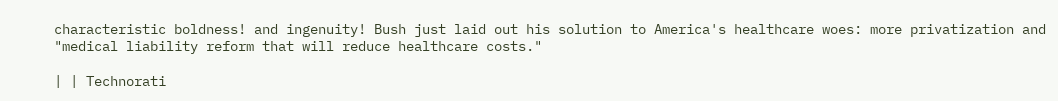characteristic boldness! and ingenuity! Bush just laid out his solution to America's healthcare woes: more privatization and "medical liability reform that will reduce healthcare costs."

| | Technorati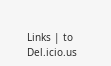Links | to Del.icio.us